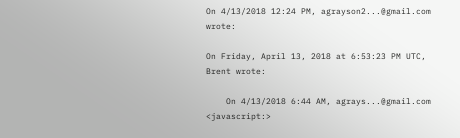On 4/13/2018 12:24 PM, agrayson2...@gmail.com wrote:

On Friday, April 13, 2018 at 6:53:23 PM UTC, Brent wrote:

    On 4/13/2018 6:44 AM, agrays...@gmail.com <javascript:>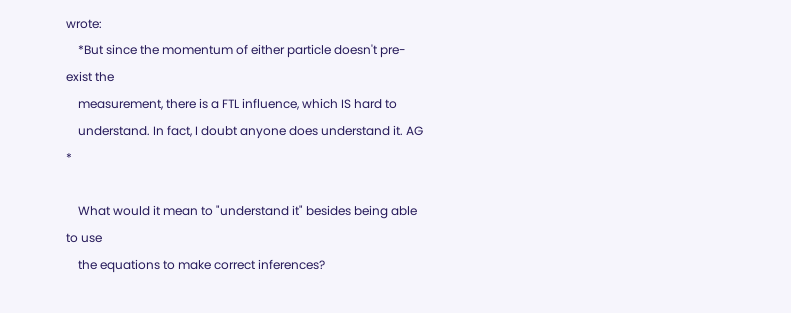wrote:
    *But since the momentum of either particle doesn't pre-exist the
    measurement, there is a FTL influence, which IS hard to
    understand. In fact, I doubt anyone does understand it. AG *

    What would it mean to "understand it" besides being able to use
    the equations to make correct inferences?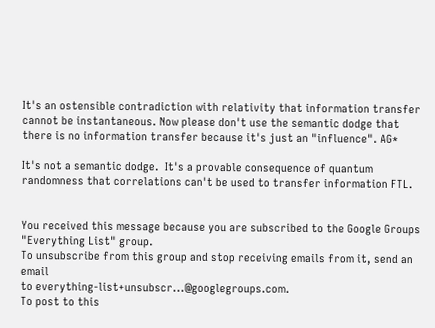It's an ostensible contradiction with relativity that information transfer cannot be instantaneous. Now please don't use the semantic dodge that there is no information transfer because it's just an "influence". AG*

It's not a semantic dodge.  It's a provable consequence of quantum randomness that correlations can't be used to transfer information FTL.


You received this message because you are subscribed to the Google Groups
"Everything List" group.
To unsubscribe from this group and stop receiving emails from it, send an email
to everything-list+unsubscr...@googlegroups.com.
To post to this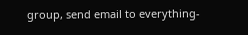group, send email to everything-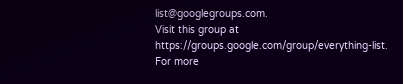list@googlegroups.com.
Visit this group at https://groups.google.com/group/everything-list.
For more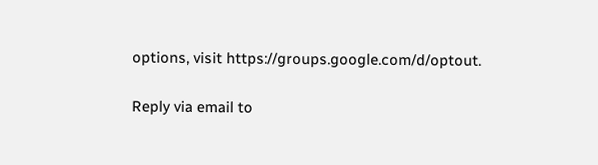options, visit https://groups.google.com/d/optout.

Reply via email to